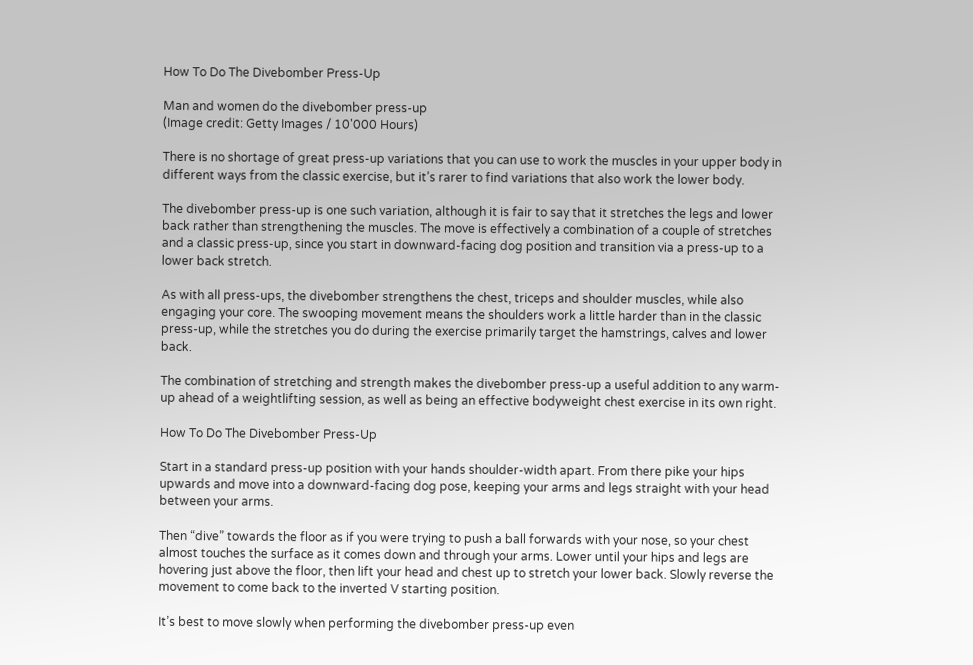How To Do The Divebomber Press-Up

Man and women do the divebomber press-up
(Image credit: Getty Images / 10'000 Hours)

There is no shortage of great press-up variations that you can use to work the muscles in your upper body in different ways from the classic exercise, but it’s rarer to find variations that also work the lower body.

The divebomber press-up is one such variation, although it is fair to say that it stretches the legs and lower back rather than strengthening the muscles. The move is effectively a combination of a couple of stretches and a classic press-up, since you start in downward-facing dog position and transition via a press-up to a lower back stretch.

As with all press-ups, the divebomber strengthens the chest, triceps and shoulder muscles, while also engaging your core. The swooping movement means the shoulders work a little harder than in the classic press-up, while the stretches you do during the exercise primarily target the hamstrings, calves and lower back.

The combination of stretching and strength makes the divebomber press-up a useful addition to any warm-up ahead of a weightlifting session, as well as being an effective bodyweight chest exercise in its own right.

How To Do The Divebomber Press-Up

Start in a standard press-up position with your hands shoulder-width apart. From there pike your hips upwards and move into a downward-facing dog pose, keeping your arms and legs straight with your head between your arms.

Then “dive” towards the floor as if you were trying to push a ball forwards with your nose, so your chest almost touches the surface as it comes down and through your arms. Lower until your hips and legs are hovering just above the floor, then lift your head and chest up to stretch your lower back. Slowly reverse the movement to come back to the inverted V starting position.

It’s best to move slowly when performing the divebomber press-up even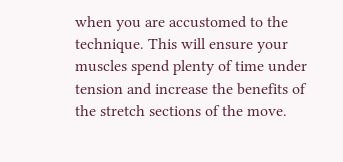when you are accustomed to the technique. This will ensure your muscles spend plenty of time under tension and increase the benefits of the stretch sections of the move.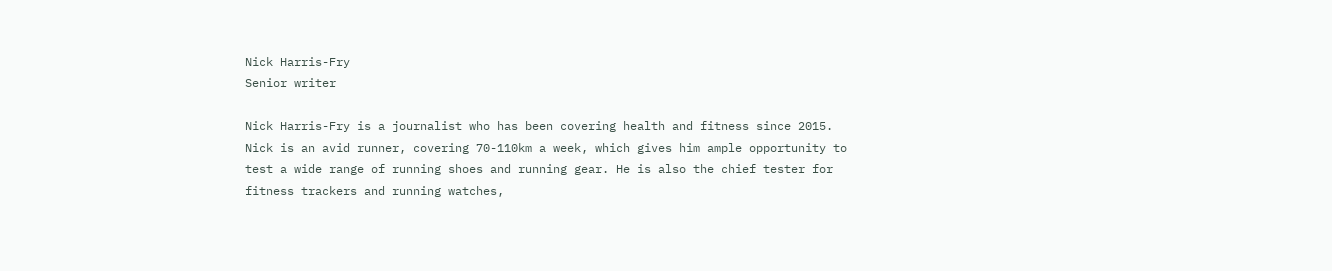Nick Harris-Fry
Senior writer

Nick Harris-Fry is a journalist who has been covering health and fitness since 2015. Nick is an avid runner, covering 70-110km a week, which gives him ample opportunity to test a wide range of running shoes and running gear. He is also the chief tester for fitness trackers and running watches,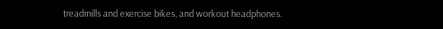treadmills and exercise bikes, and workout headphones.